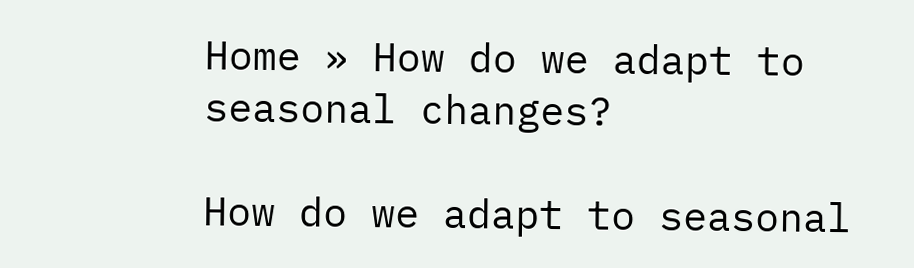Home » How do we adapt to seasonal changes?

How do we adapt to seasonal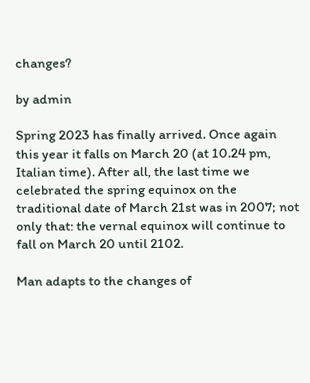changes?

by admin

Spring 2023 has finally arrived. Once again this year it falls on March 20 (at 10.24 pm, Italian time). After all, the last time we celebrated the spring equinox on the traditional date of March 21st was in 2007; not only that: the vernal equinox will continue to fall on March 20 until 2102.

Man adapts to the changes of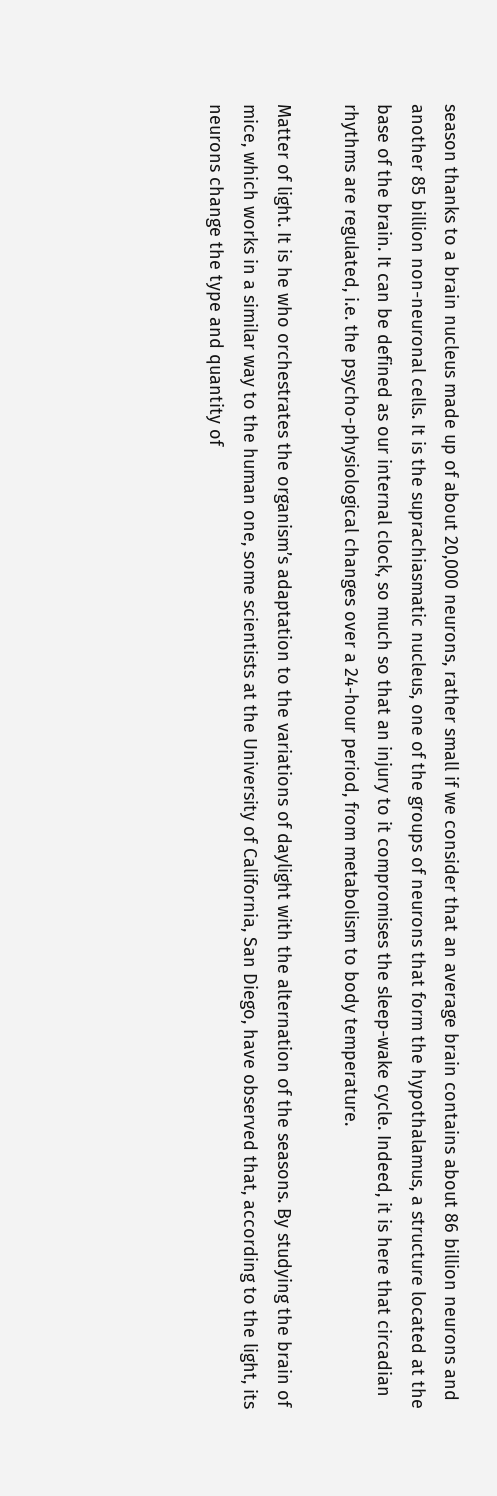season thanks to a brain nucleus made up of about 20,000 neurons, rather small if we consider that an average brain contains about 86 billion neurons and another 85 billion non-neuronal cells. It is the suprachiasmatic nucleus, one of the groups of neurons that form the hypothalamus, a structure located at the base of the brain. It can be defined as our internal clock, so much so that an injury to it compromises the sleep-wake cycle. Indeed, it is here that circadian rhythms are regulated, i.e. the psycho-physiological changes over a 24-hour period, from metabolism to body temperature.

Matter of light. It is he who orchestrates the organism’s adaptation to the variations of daylight with the alternation of the seasons. By studying the brain of mice, which works in a similar way to the human one, some scientists at the University of California, San Diego, have observed that, according to the light, its neurons change the type and quantity of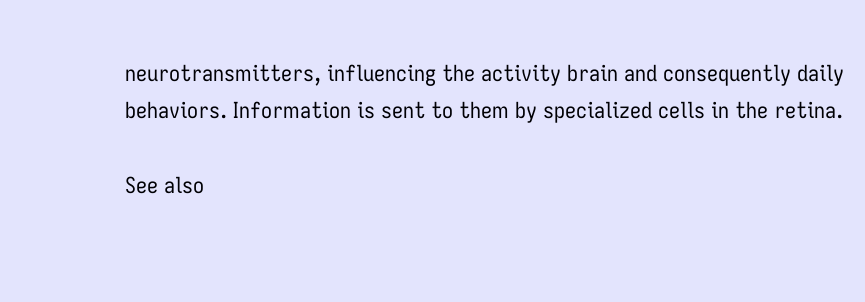neurotransmitters, influencing the activity brain and consequently daily behaviors. Information is sent to them by specialized cells in the retina.

See also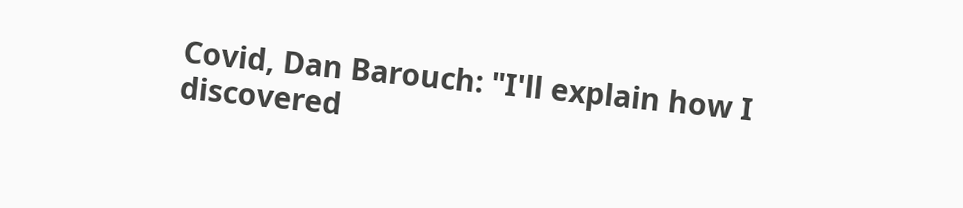Covid, Dan Barouch: "I'll explain how I discovered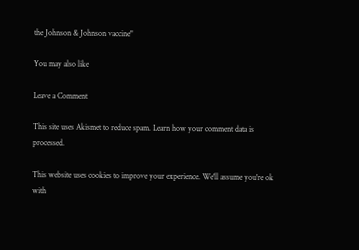the Johnson & Johnson vaccine"

You may also like

Leave a Comment

This site uses Akismet to reduce spam. Learn how your comment data is processed.

This website uses cookies to improve your experience. We'll assume you're ok with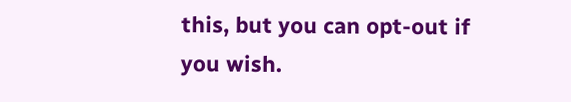this, but you can opt-out if you wish.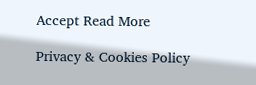Accept Read More

Privacy & Cookies Policy